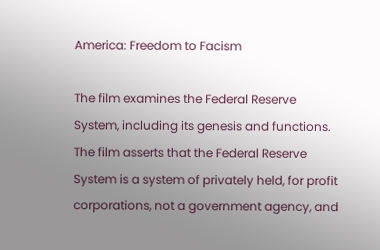America: Freedom to Facism

The film examines the Federal Reserve System, including its genesis and functions. The film asserts that the Federal Reserve System is a system of privately held, for profit corporations, not a government agency, and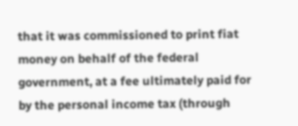that it was commissioned to print fiat money on behalf of the federal government, at a fee ultimately paid for by the personal income tax (through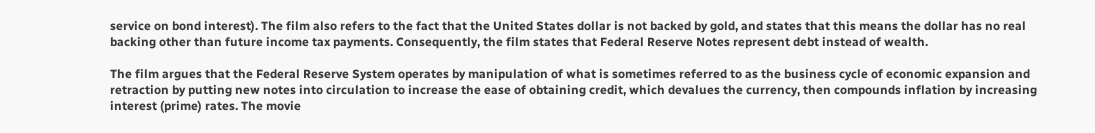service on bond interest). The film also refers to the fact that the United States dollar is not backed by gold, and states that this means the dollar has no real backing other than future income tax payments. Consequently, the film states that Federal Reserve Notes represent debt instead of wealth.

The film argues that the Federal Reserve System operates by manipulation of what is sometimes referred to as the business cycle of economic expansion and retraction by putting new notes into circulation to increase the ease of obtaining credit, which devalues the currency, then compounds inflation by increasing interest (prime) rates. The movie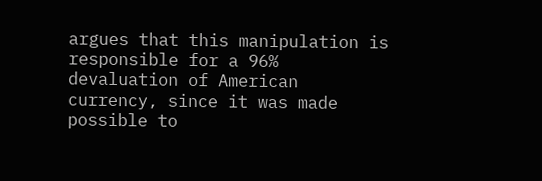argues that this manipulation is responsible for a 96% devaluation of American currency, since it was made possible to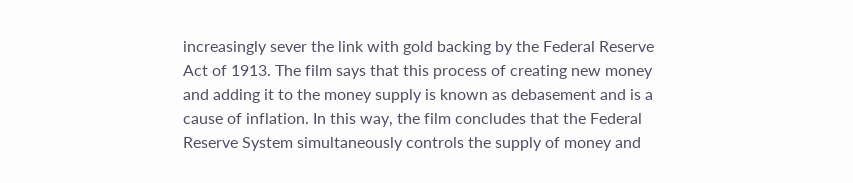increasingly sever the link with gold backing by the Federal Reserve Act of 1913. The film says that this process of creating new money and adding it to the money supply is known as debasement and is a cause of inflation. In this way, the film concludes that the Federal Reserve System simultaneously controls the supply of money and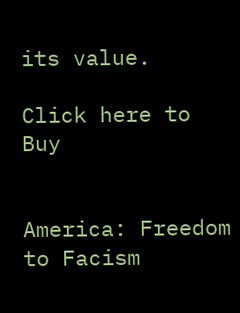its value.

Click here to Buy


America: Freedom to Facism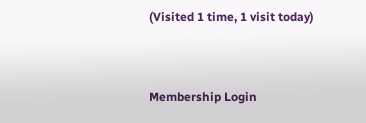(Visited 1 time, 1 visit today)


Membership Login